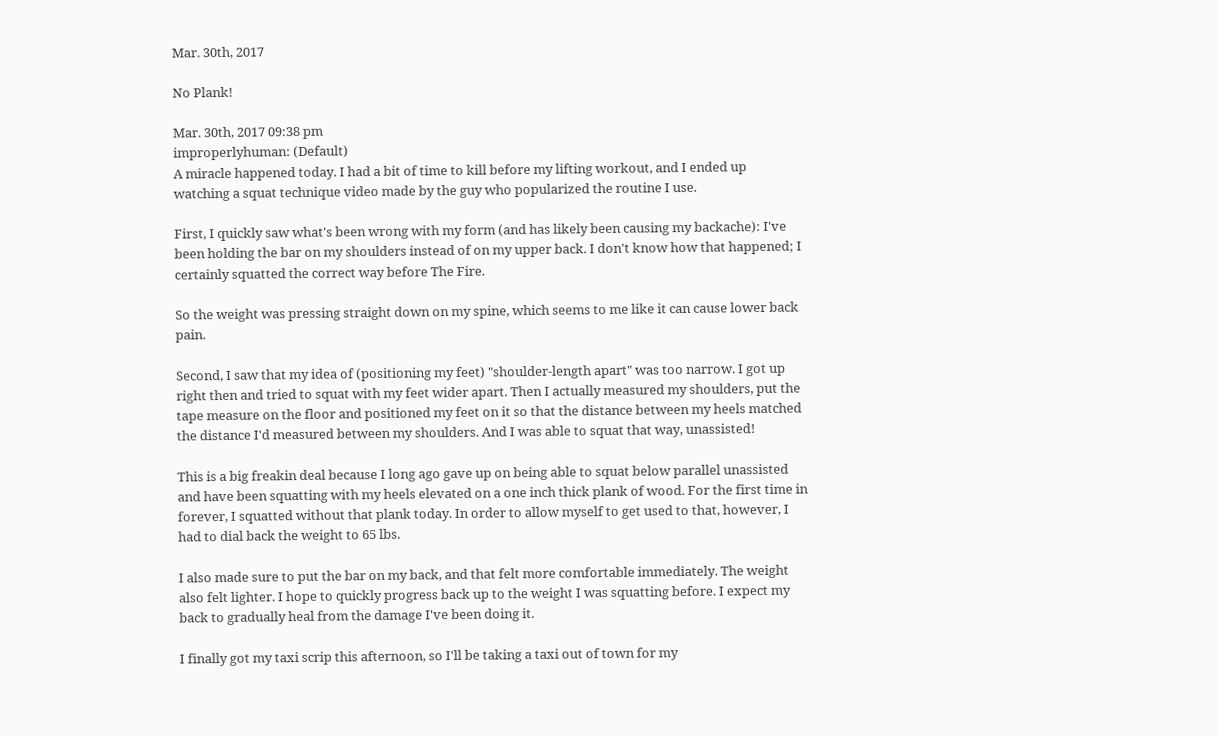Mar. 30th, 2017

No Plank!

Mar. 30th, 2017 09:38 pm
improperlyhuman: (Default)
A miracle happened today. I had a bit of time to kill before my lifting workout, and I ended up watching a squat technique video made by the guy who popularized the routine I use.

First, I quickly saw what's been wrong with my form (and has likely been causing my backache): I've been holding the bar on my shoulders instead of on my upper back. I don't know how that happened; I certainly squatted the correct way before The Fire.

So the weight was pressing straight down on my spine, which seems to me like it can cause lower back pain.

Second, I saw that my idea of (positioning my feet) "shoulder-length apart" was too narrow. I got up right then and tried to squat with my feet wider apart. Then I actually measured my shoulders, put the tape measure on the floor and positioned my feet on it so that the distance between my heels matched the distance I'd measured between my shoulders. And I was able to squat that way, unassisted!

This is a big freakin deal because I long ago gave up on being able to squat below parallel unassisted and have been squatting with my heels elevated on a one inch thick plank of wood. For the first time in forever, I squatted without that plank today. In order to allow myself to get used to that, however, I had to dial back the weight to 65 lbs.

I also made sure to put the bar on my back, and that felt more comfortable immediately. The weight also felt lighter. I hope to quickly progress back up to the weight I was squatting before. I expect my back to gradually heal from the damage I've been doing it.

I finally got my taxi scrip this afternoon, so I'll be taking a taxi out of town for my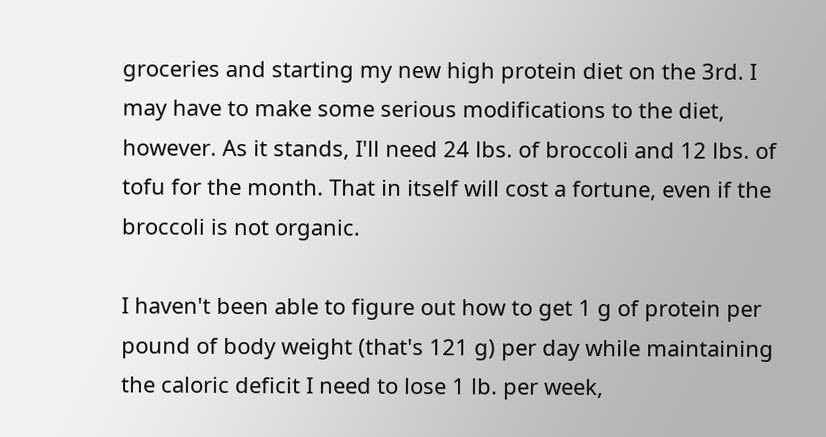groceries and starting my new high protein diet on the 3rd. I may have to make some serious modifications to the diet, however. As it stands, I'll need 24 lbs. of broccoli and 12 lbs. of tofu for the month. That in itself will cost a fortune, even if the broccoli is not organic.

I haven't been able to figure out how to get 1 g of protein per pound of body weight (that's 121 g) per day while maintaining the caloric deficit I need to lose 1 lb. per week,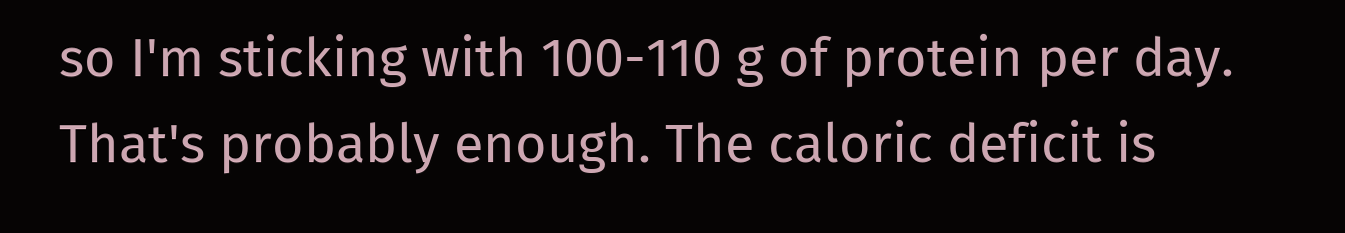so I'm sticking with 100-110 g of protein per day. That's probably enough. The caloric deficit is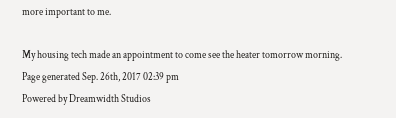more important to me.

My housing tech made an appointment to come see the heater tomorrow morning.
Page generated Sep. 26th, 2017 02:39 pm
Powered by Dreamwidth Studios